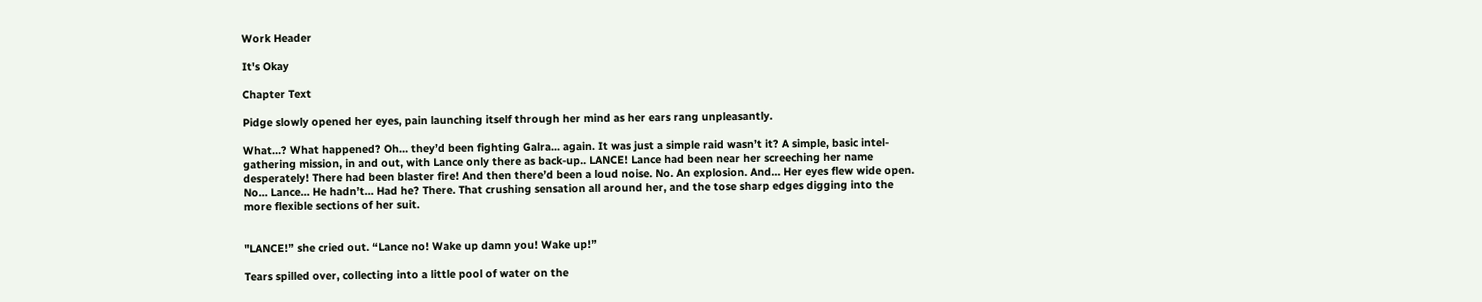Work Header

It's Okay

Chapter Text

Pidge slowly opened her eyes, pain launching itself through her mind as her ears rang unpleasantly.

What…? What happened? Oh… they’d been fighting Galra... again. It was just a simple raid wasn’t it? A simple, basic intel-gathering mission, in and out, with Lance only there as back-up.. LANCE! Lance had been near her screeching her name desperately! There had been blaster fire! And then there’d been a loud noise. No. An explosion. And… Her eyes flew wide open. No… Lance… He hadn’t… Had he? There. That crushing sensation all around her, and the tose sharp edges digging into the more flexible sections of her suit.


"LANCE!” she cried out. “Lance no! Wake up damn you! Wake up!”

Tears spilled over, collecting into a little pool of water on the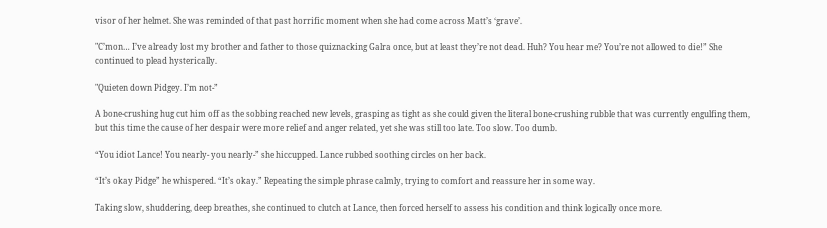visor of her helmet. She was reminded of that past horrific moment when she had come across Matt’s ‘grave’.

"C’mon… I’ve already lost my brother and father to those quiznacking Galra once, but at least they’re not dead. Huh? You hear me? You’re not allowed to die!” She continued to plead hysterically.

"Quieten down Pidgey. I’m not-”

A bone-crushing hug cut him off as the sobbing reached new levels, grasping as tight as she could given the literal bone-crushing rubble that was currently engulfing them, but this time the cause of her despair were more relief and anger related, yet she was still too late. Too slow. Too dumb.

“You idiot Lance! You nearly- you nearly-” she hiccupped. Lance rubbed soothing circles on her back.

“It’s okay Pidge” he whispered. “It’s okay.” Repeating the simple phrase calmly, trying to comfort and reassure her in some way.

Taking slow, shuddering, deep breathes, she continued to clutch at Lance, then forced herself to assess his condition and think logically once more.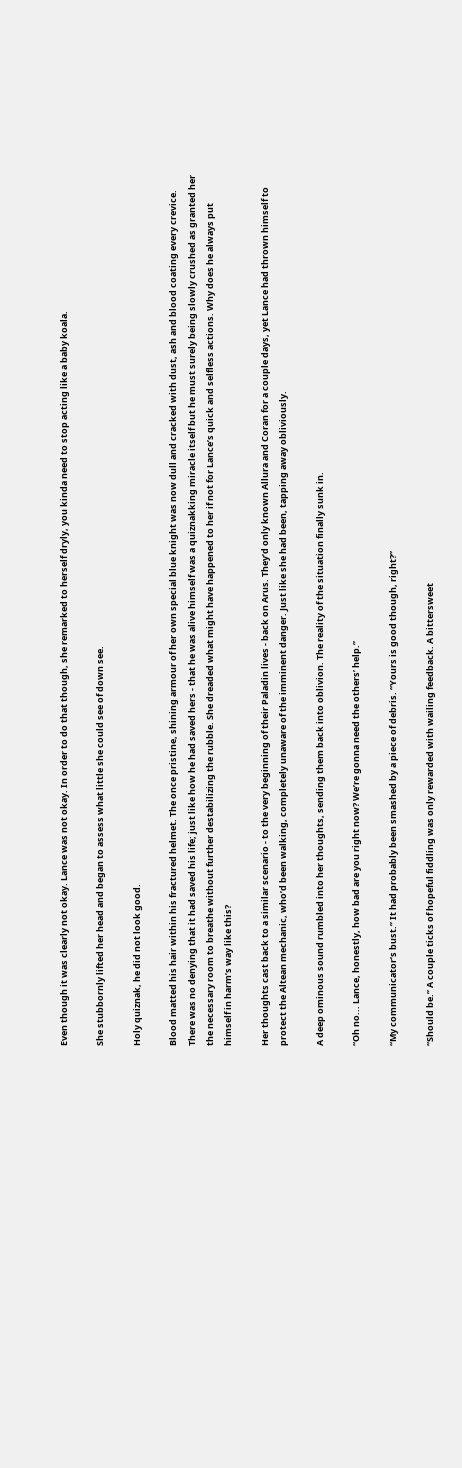Even though it was clearly not okay. Lance was not okay. In order to do that though, she remarked to herself dryly, you kinda need to stop acting like a baby koala.

She stubbornly lifted her head and began to assess what little she could see of down see.

Holy quiznak, he did not look good.

Blood matted his hair within his fractured helmet. The once pristine, shining armour of her own special blue knight was now dull and cracked with dust, ash and blood coating every crevice. There was no denying that it had saved his life; just like how he had saved hers - that he was alive himself was a quiznakking miracle itself but he must surely being slowly crushed as granted her the necessary room to breathe without further destabilizing the rubble. She dreaded what might have happened to her if not for Lance’s quick and selfless actions. Why does he always put himself in harm’s way like this?

Her thoughts cast back to a similar scenario - to the very beginning of their Paladin lives - back on Arus. They’d only known Allura and Coran for a couple days, yet Lance had thrown himself to protect the Altean mechanic, who’d been walking, completely unaware of the imminent danger. Just like she had been, tapping away obliviously.

A deep ominous sound rumbled into her thoughts, sending them back into oblivion. The reality of the situation finally sunk in.

“Oh no... Lance, honestly, how bad are you right now? We’re gonna need the others’ help.”

“My communicator’s bust.” It had probably been smashed by a piece of debris. “Yours is good though, right?”

“Should be.” A couple ticks of hopeful fiddling was only rewarded with wailing feedback. A bittersweet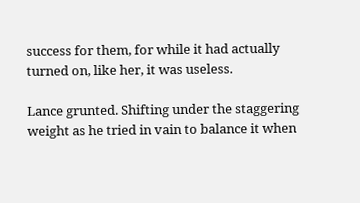success for them, for while it had actually turned on, like her, it was useless.

Lance grunted. Shifting under the staggering weight as he tried in vain to balance it when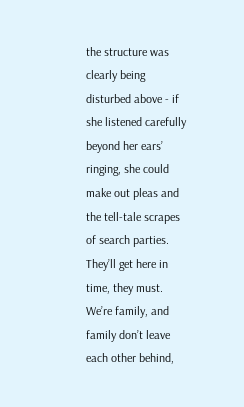the structure was clearly being disturbed above - if she listened carefully beyond her ears’ ringing, she could make out pleas and the tell-tale scrapes of search parties. They’ll get here in time, they must. We’re family, and family don’t leave each other behind,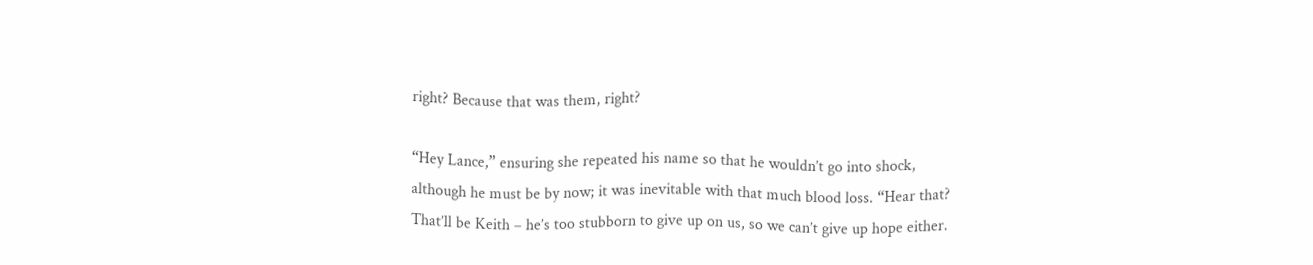right? Because that was them, right?

“Hey Lance,” ensuring she repeated his name so that he wouldn’t go into shock, although he must be by now; it was inevitable with that much blood loss. “Hear that? That’ll be Keith – he’s too stubborn to give up on us, so we can’t give up hope either.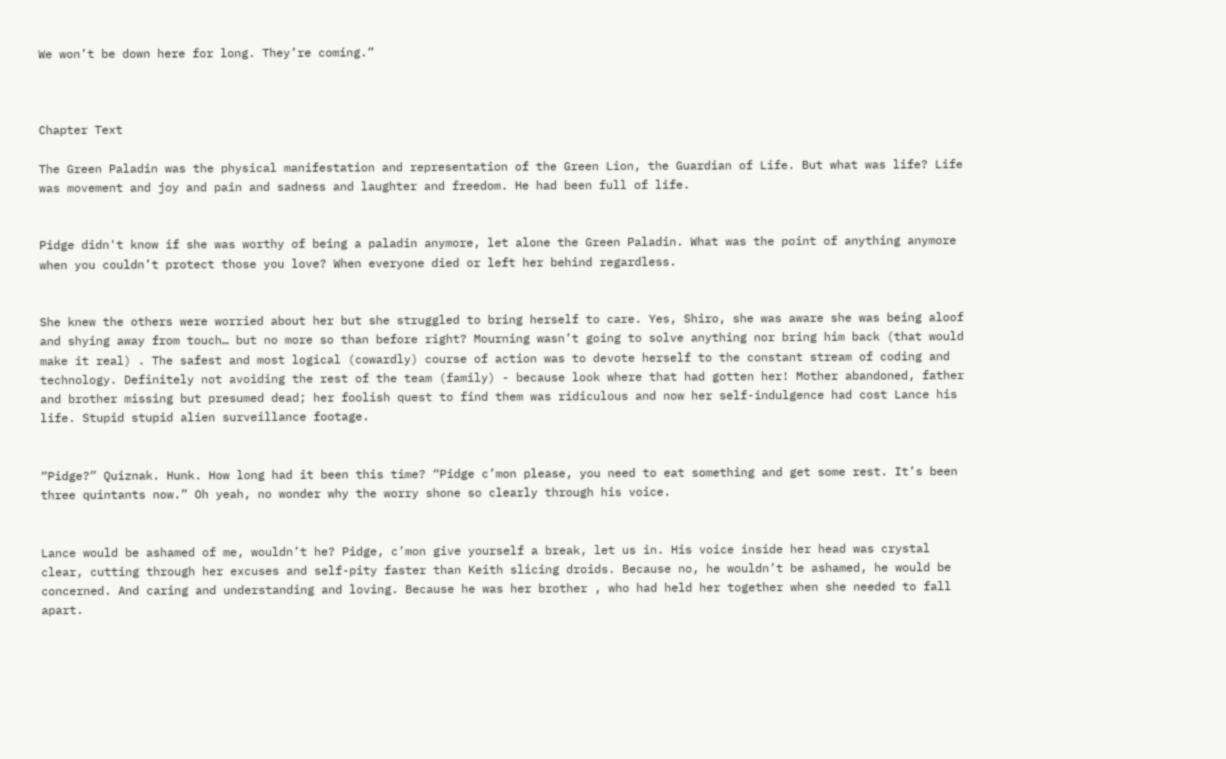We won’t be down here for long. They’re coming.”



Chapter Text

The Green Paladin was the physical manifestation and representation of the Green Lion, the Guardian of Life. But what was life? Life was movement and joy and pain and sadness and laughter and freedom. He had been full of life.


Pidge didn't know if she was worthy of being a paladin anymore, let alone the Green Paladin. What was the point of anything anymore when you couldn’t protect those you love? When everyone died or left her behind regardless.


She knew the others were worried about her but she struggled to bring herself to care. Yes, Shiro, she was aware she was being aloof and shying away from touch… but no more so than before right? Mourning wasn’t going to solve anything nor bring him back (that would make it real) . The safest and most logical (cowardly) course of action was to devote herself to the constant stream of coding and technology. Definitely not avoiding the rest of the team (family) - because look where that had gotten her! Mother abandoned, father and brother missing but presumed dead; her foolish quest to find them was ridiculous and now her self-indulgence had cost Lance his life. Stupid stupid alien surveillance footage.


“Pidge?” Quiznak. Hunk. How long had it been this time? “Pidge c’mon please, you need to eat something and get some rest. It’s been three quintants now.” Oh yeah, no wonder why the worry shone so clearly through his voice.


Lance would be ashamed of me, wouldn’t he? Pidge, c’mon give yourself a break, let us in. His voice inside her head was crystal clear, cutting through her excuses and self-pity faster than Keith slicing droids. Because no, he wouldn’t be ashamed, he would be concerned. And caring and understanding and loving. Because he was her brother , who had held her together when she needed to fall apart.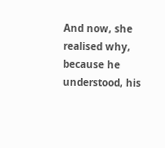And now, she realised why, because he understood, his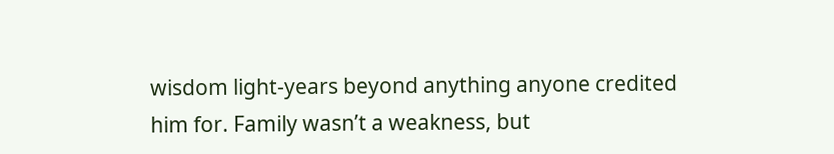wisdom light-years beyond anything anyone credited him for. Family wasn’t a weakness, but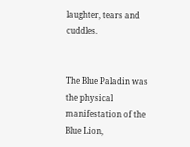laughter, tears and cuddles.


The Blue Paladin was the physical manifestation of the Blue Lion,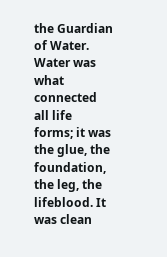the Guardian of Water. Water was what connected all life forms; it was the glue, the foundation, the leg, the lifeblood. It was clean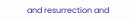and resurrection and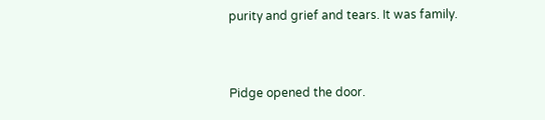purity and grief and tears. It was family.


Pidge opened the door.